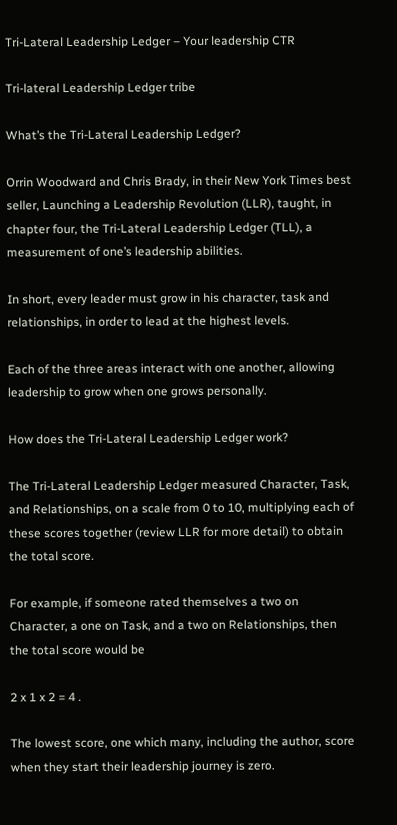Tri-Lateral Leadership Ledger – Your leadership CTR

Tri-lateral Leadership Ledger tribe

What’s the Tri-Lateral Leadership Ledger?

Orrin Woodward and Chris Brady, in their New York Times best seller, Launching a Leadership Revolution (LLR), taught, in chapter four, the Tri-Lateral Leadership Ledger (TLL), a measurement of one’s leadership abilities.

In short, every leader must grow in his character, task and relationships, in order to lead at the highest levels.

Each of the three areas interact with one another, allowing leadership to grow when one grows personally.

How does the Tri-Lateral Leadership Ledger work?

The Tri-Lateral Leadership Ledger measured Character, Task, and Relationships, on a scale from 0 to 10, multiplying each of these scores together (review LLR for more detail) to obtain the total score.

For example, if someone rated themselves a two on Character, a one on Task, and a two on Relationships, then the total score would be

2 x 1 x 2 = 4 .

The lowest score, one which many, including the author, score when they start their leadership journey is zero.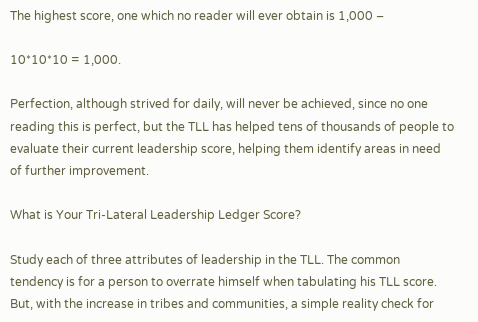The highest score, one which no reader will ever obtain is 1,000 –

10*10*10 = 1,000.

Perfection, although strived for daily, will never be achieved, since no one reading this is perfect, but the TLL has helped tens of thousands of people to evaluate their current leadership score, helping them identify areas in need of further improvement.

What is Your Tri-Lateral Leadership Ledger Score?

Study each of three attributes of leadership in the TLL. The common tendency is for a person to overrate himself when tabulating his TLL score.  But, with the increase in tribes and communities, a simple reality check for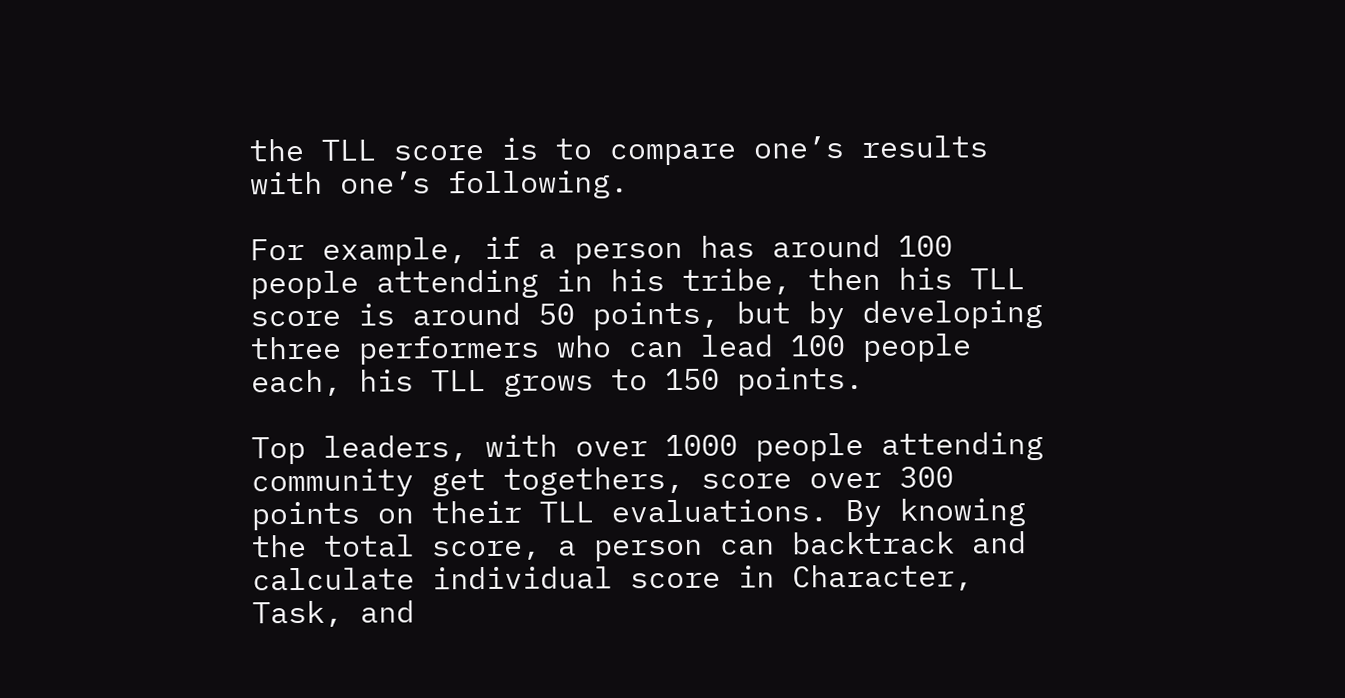the TLL score is to compare one’s results with one’s following.

For example, if a person has around 100 people attending in his tribe, then his TLL score is around 50 points, but by developing three performers who can lead 100 people each, his TLL grows to 150 points.

Top leaders, with over 1000 people attending community get togethers, score over 300 points on their TLL evaluations. By knowing the total score, a person can backtrack and calculate individual score in Character, Task, and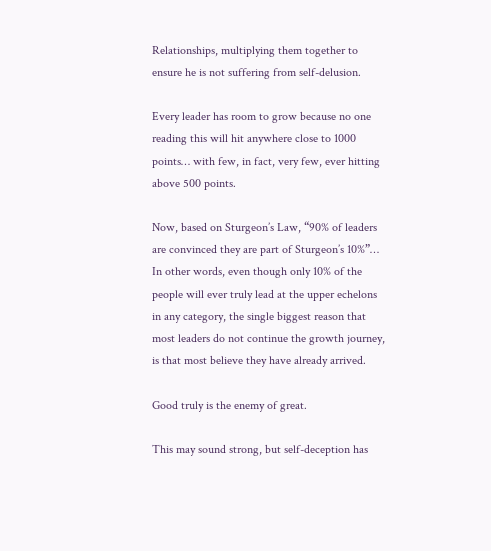Relationships, multiplying them together to ensure he is not suffering from self-delusion.

Every leader has room to grow because no one reading this will hit anywhere close to 1000 points… with few, in fact, very few, ever hitting above 500 points.

Now, based on Sturgeon’s Law, “90% of leaders are convinced they are part of Sturgeon’s 10%”…  In other words, even though only 10% of the people will ever truly lead at the upper echelons in any category, the single biggest reason that most leaders do not continue the growth journey, is that most believe they have already arrived.

Good truly is the enemy of great.

This may sound strong, but self-deception has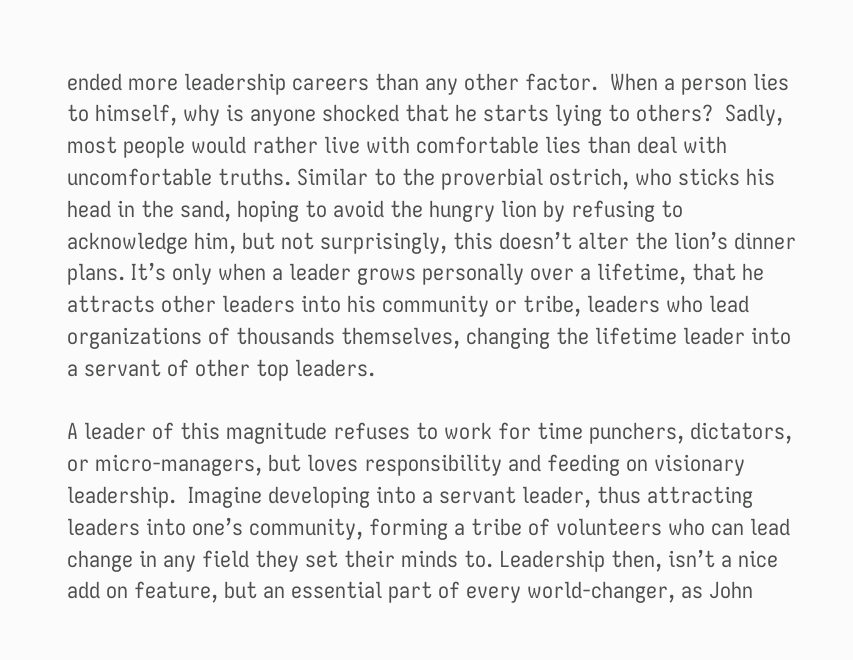ended more leadership careers than any other factor.  When a person lies to himself, why is anyone shocked that he starts lying to others?  Sadly, most people would rather live with comfortable lies than deal with uncomfortable truths. Similar to the proverbial ostrich, who sticks his head in the sand, hoping to avoid the hungry lion by refusing to acknowledge him, but not surprisingly, this doesn’t alter the lion’s dinner plans. It’s only when a leader grows personally over a lifetime, that he attracts other leaders into his community or tribe, leaders who lead organizations of thousands themselves, changing the lifetime leader into a servant of other top leaders.

A leader of this magnitude refuses to work for time punchers, dictators, or micro-managers, but loves responsibility and feeding on visionary leadership.  Imagine developing into a servant leader, thus attracting leaders into one’s community, forming a tribe of volunteers who can lead change in any field they set their minds to. Leadership then, isn’t a nice add on feature, but an essential part of every world-changer, as John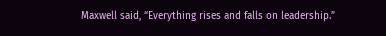Maxwell said, “Everything rises and falls on leadership.”